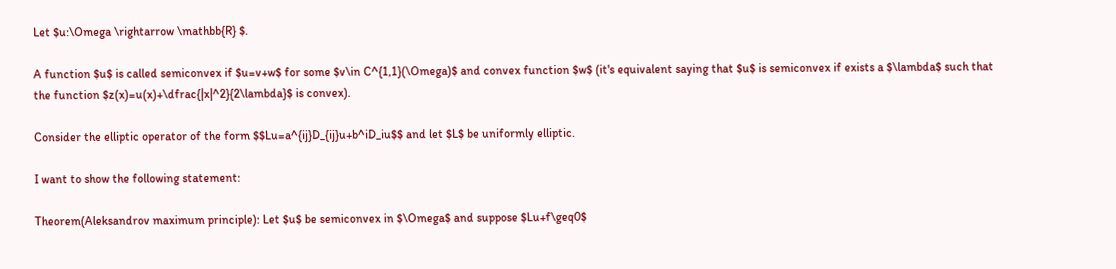Let $u:\Omega \rightarrow \mathbb{R} $.

A function $u$ is called semiconvex if $u=v+w$ for some $v\in C^{1,1}(\Omega)$ and convex function $w$ (it's equivalent saying that $u$ is semiconvex if exists a $\lambda$ such that the function $z(x)=u(x)+\dfrac{|x|^2}{2\lambda}$ is convex).

Consider the elliptic operator of the form $$Lu=a^{ij}D_{ij}u+b^iD_iu$$ and let $L$ be uniformly elliptic.

I want to show the following statement:

Theorem(Aleksandrov maximum principle): Let $u$ be semiconvex in $\Omega$ and suppose $Lu+f\geq0$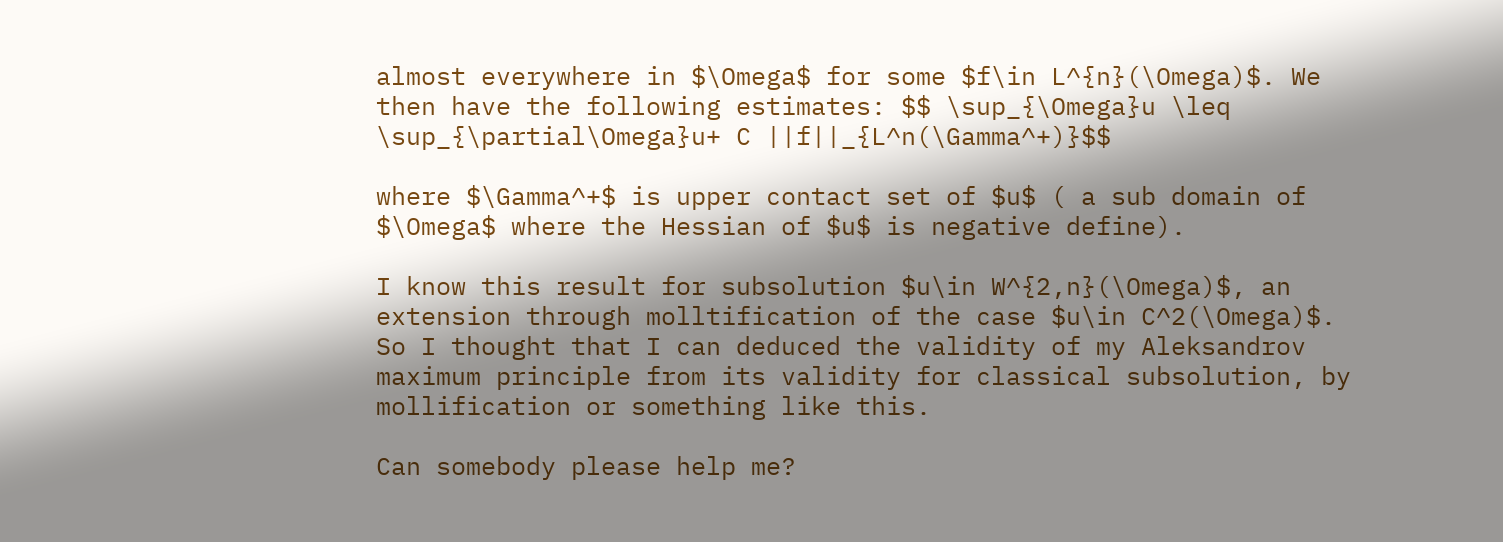almost everywhere in $\Omega$ for some $f\in L^{n}(\Omega)$. We then have the following estimates: $$ \sup_{\Omega}u \leq \sup_{\partial\Omega}u+ C ||f||_{L^n(\Gamma^+)}$$

where $\Gamma^+$ is upper contact set of $u$ ( a sub domain of $\Omega$ where the Hessian of $u$ is negative define).

I know this result for subsolution $u\in W^{2,n}(\Omega)$, an extension through molltification of the case $u\in C^2(\Omega)$. So I thought that I can deduced the validity of my Aleksandrov maximum principle from its validity for classical subsolution, by mollification or something like this.

Can somebody please help me?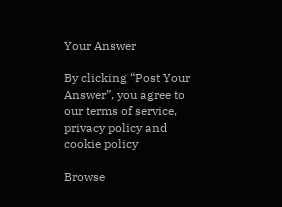Your Answer

By clicking “Post Your Answer”, you agree to our terms of service, privacy policy and cookie policy

Browse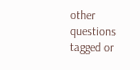other questions tagged or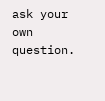ask your own question.